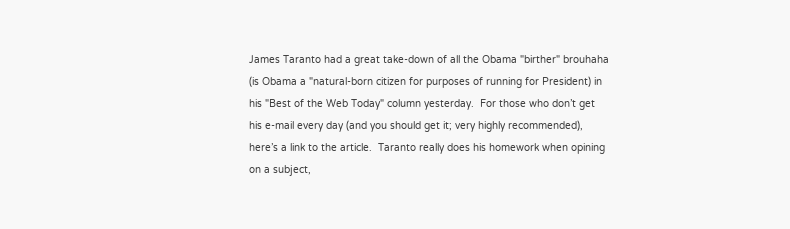James Taranto had a great take-down of all the Obama "birther" brouhaha (is Obama a "natural-born citizen for purposes of running for President) in his "Best of the Web Today" column yesterday.  For those who don’t get his e-mail every day (and you should get it; very highly recommended), here’s a link to the article.  Taranto really does his homework when opining on a subject,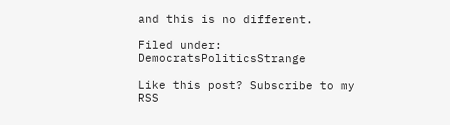and this is no different.

Filed under: DemocratsPoliticsStrange

Like this post? Subscribe to my RSS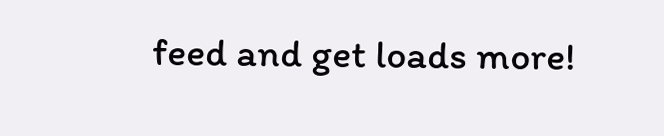feed and get loads more!